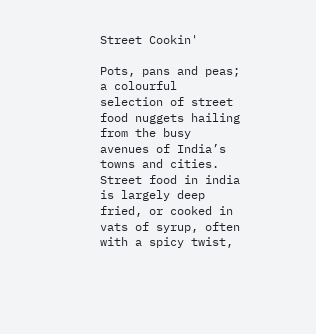Street Cookin'

Pots, pans and peas; a colourful selection of street food nuggets hailing from the busy avenues of India’s towns and cities. Street food in india is largely deep fried, or cooked in vats of syrup, often with a spicy twist,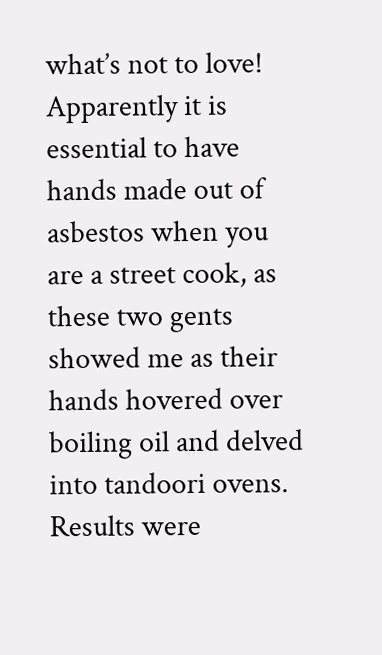what’s not to love! Apparently it is essential to have hands made out of asbestos when you are a street cook, as these two gents showed me as their hands hovered over boiling oil and delved into tandoori ovens. Results were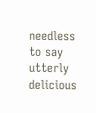needless to say utterly delicious